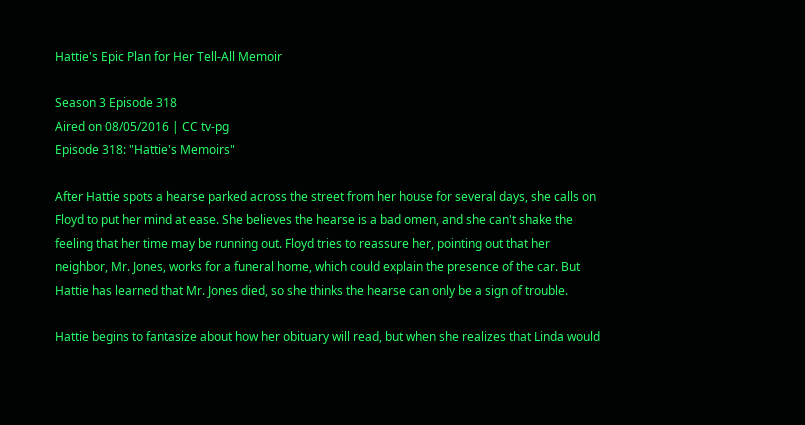Hattie's Epic Plan for Her Tell-All Memoir

Season 3 Episode 318
Aired on 08/05/2016 | CC tv-pg
Episode 318: "Hattie's Memoirs"

After Hattie spots a hearse parked across the street from her house for several days, she calls on Floyd to put her mind at ease. She believes the hearse is a bad omen, and she can't shake the feeling that her time may be running out. Floyd tries to reassure her, pointing out that her neighbor, Mr. Jones, works for a funeral home, which could explain the presence of the car. But Hattie has learned that Mr. Jones died, so she thinks the hearse can only be a sign of trouble.

Hattie begins to fantasize about how her obituary will read, but when she realizes that Linda would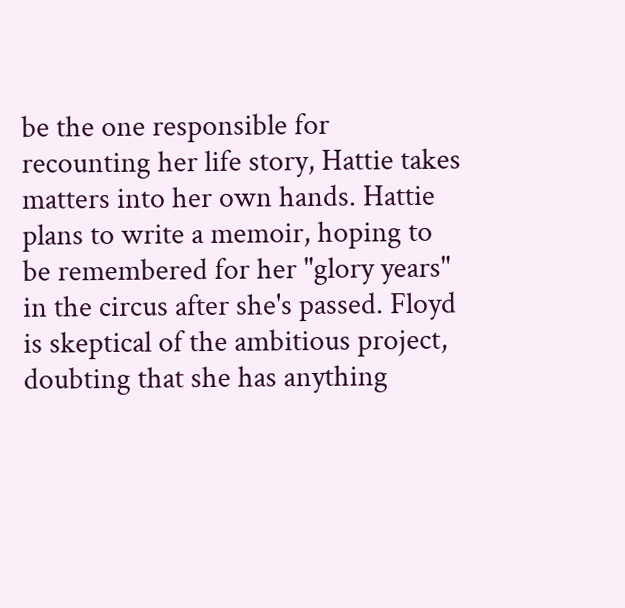be the one responsible for recounting her life story, Hattie takes matters into her own hands. Hattie plans to write a memoir, hoping to be remembered for her "glory years" in the circus after she's passed. Floyd is skeptical of the ambitious project, doubting that she has anything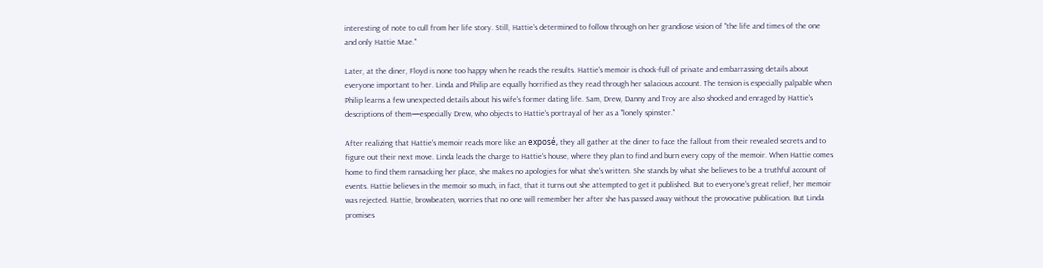interesting of note to cull from her life story. Still, Hattie's determined to follow through on her grandiose vision of "the life and times of the one and only Hattie Mae."

Later, at the diner, Floyd is none too happy when he reads the results. Hattie's memoir is chock-full of private and embarrassing details about everyone important to her. Linda and Philip are equally horrified as they read through her salacious account. The tension is especially palpable when Philip learns a few unexpected details about his wife's former dating life. Sam, Drew, Danny and Troy are also shocked and enraged by Hattie's descriptions of them—especially Drew, who objects to Hattie's portrayal of her as a "lonely spinster."

After realizing that Hattie's memoir reads more like an exposé, they all gather at the diner to face the fallout from their revealed secrets and to figure out their next move. Linda leads the charge to Hattie's house, where they plan to find and burn every copy of the memoir. When Hattie comes home to find them ransacking her place, she makes no apologies for what she's written. She stands by what she believes to be a truthful account of events. Hattie believes in the memoir so much, in fact, that it turns out she attempted to get it published. But to everyone's great relief, her memoir was rejected. Hattie, browbeaten, worries that no one will remember her after she has passed away without the provocative publication. But Linda promises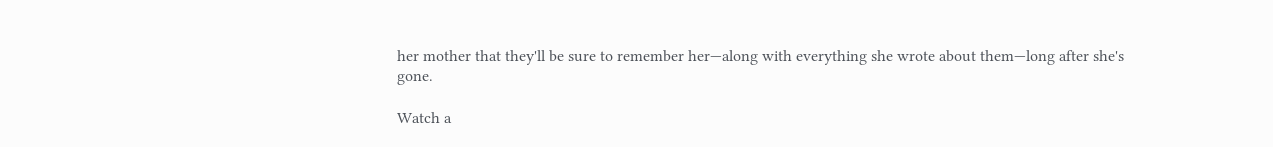her mother that they'll be sure to remember her—along with everything she wrote about them—long after she's gone.

Watch a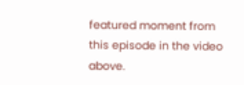featured moment from this episode in the video above.